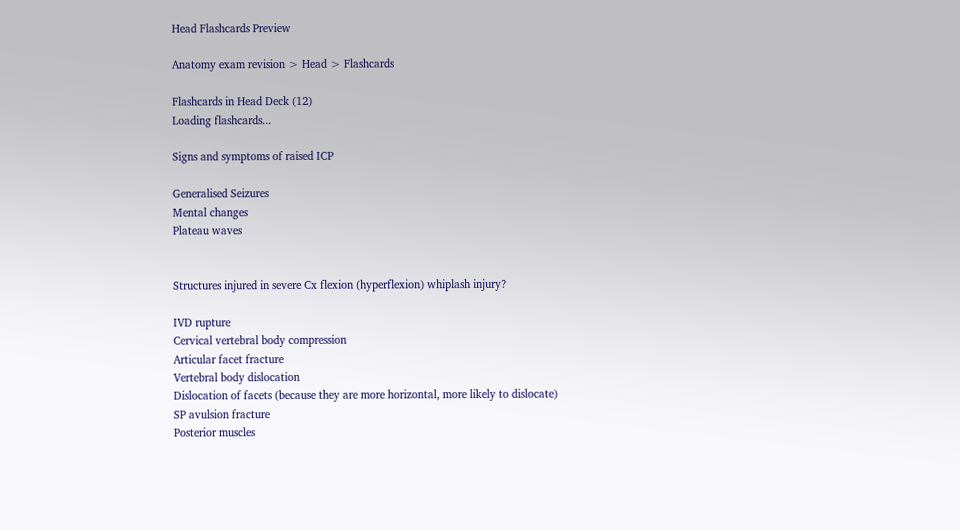Head Flashcards Preview

Anatomy exam revision > Head > Flashcards

Flashcards in Head Deck (12)
Loading flashcards...

Signs and symptoms of raised ICP

Generalised Seizures
Mental changes
Plateau waves


Structures injured in severe Cx flexion (hyperflexion) whiplash injury?

IVD rupture
Cervical vertebral body compression
Articular facet fracture
Vertebral body dislocation
Dislocation of facets (because they are more horizontal, more likely to dislocate)
SP avulsion fracture
Posterior muscles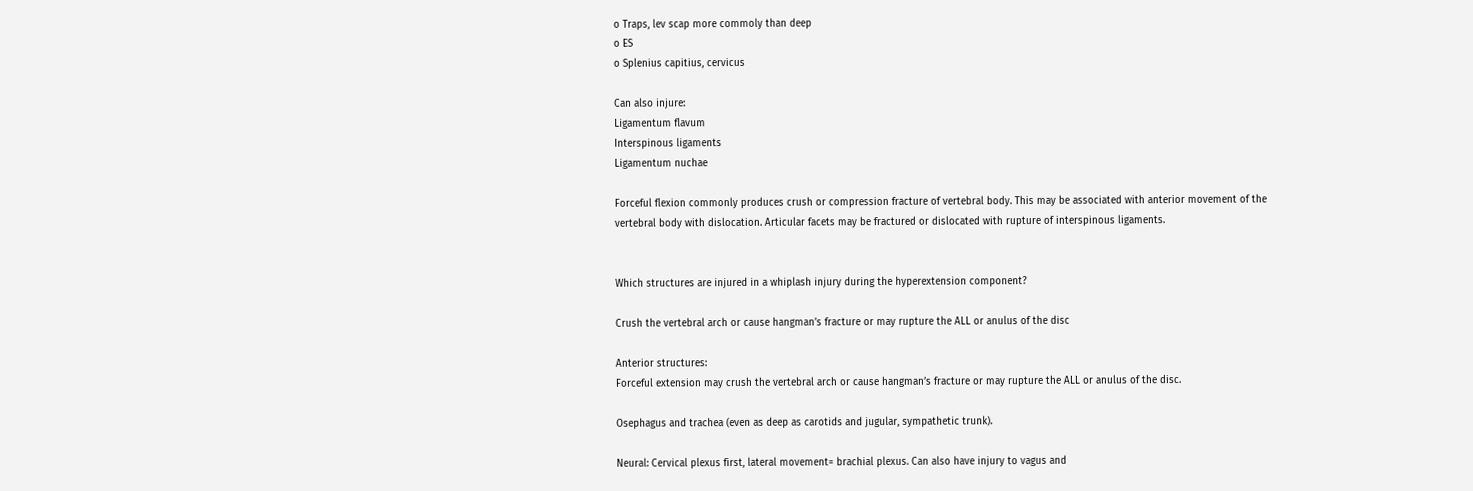o Traps, lev scap more commoly than deep
o ES
o Splenius capitius, cervicus

Can also injure:
Ligamentum flavum
Interspinous ligaments
Ligamentum nuchae

Forceful flexion commonly produces crush or compression fracture of vertebral body. This may be associated with anterior movement of the vertebral body with dislocation. Articular facets may be fractured or dislocated with rupture of interspinous ligaments.


Which structures are injured in a whiplash injury during the hyperextension component?

Crush the vertebral arch or cause hangman’s fracture or may rupture the ALL or anulus of the disc

Anterior structures:
Forceful extension may crush the vertebral arch or cause hangman’s fracture or may rupture the ALL or anulus of the disc.

Osephagus and trachea (even as deep as carotids and jugular, sympathetic trunk).

Neural: Cervical plexus first, lateral movement= brachial plexus. Can also have injury to vagus and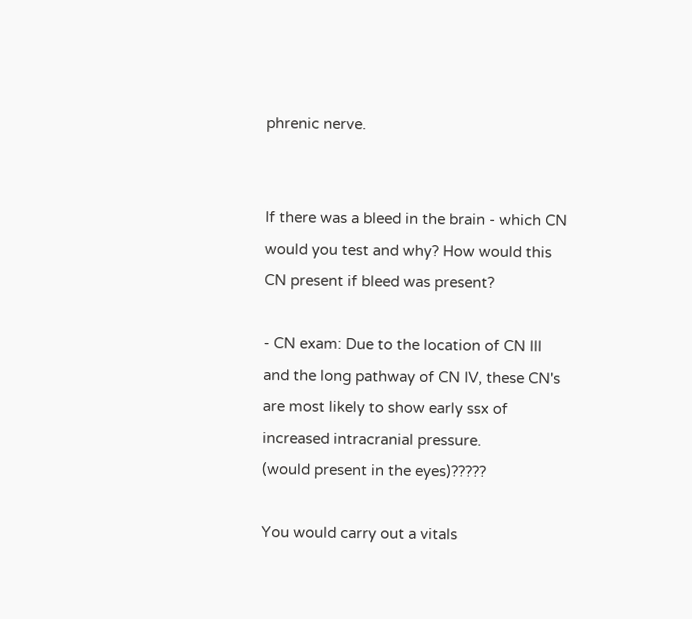phrenic nerve.


If there was a bleed in the brain - which CN would you test and why? How would this CN present if bleed was present?

- CN exam: Due to the location of CN III and the long pathway of CN IV, these CN's are most likely to show early ssx of increased intracranial pressure.
(would present in the eyes)?????

You would carry out a vitals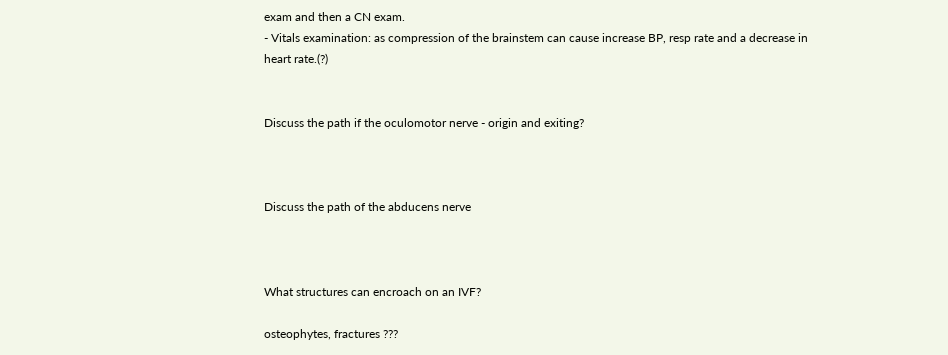exam and then a CN exam.
- Vitals examination: as compression of the brainstem can cause increase BP, resp rate and a decrease in heart rate.(?)


Discuss the path if the oculomotor nerve - origin and exiting?



Discuss the path of the abducens nerve



What structures can encroach on an IVF?

osteophytes, fractures ???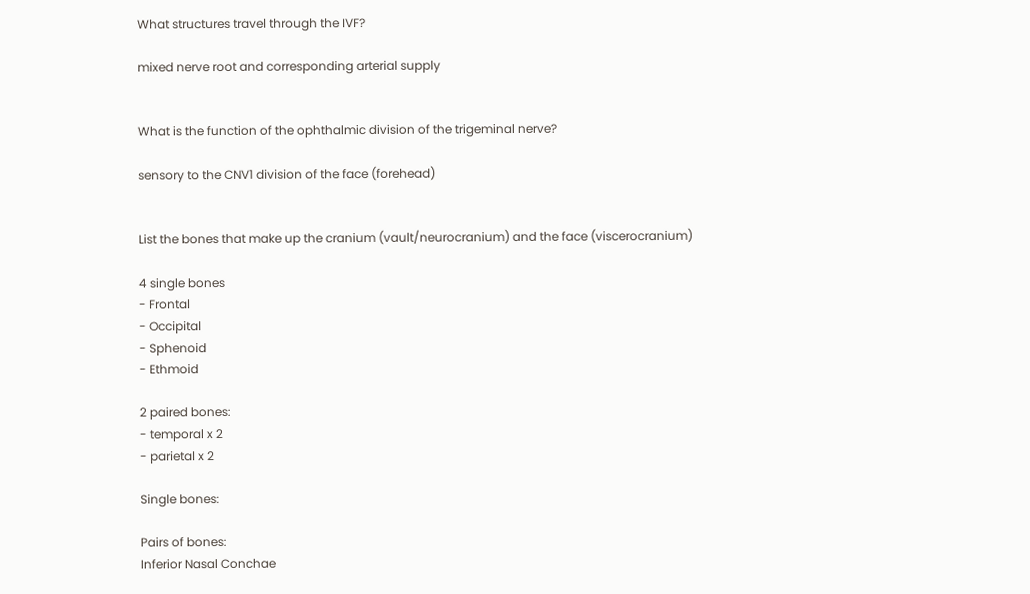What structures travel through the IVF?

mixed nerve root and corresponding arterial supply


What is the function of the ophthalmic division of the trigeminal nerve?

sensory to the CNV1 division of the face (forehead)


List the bones that make up the cranium (vault/neurocranium) and the face (viscerocranium)

4 single bones
- Frontal
- Occipital
- Sphenoid
- Ethmoid

2 paired bones:
- temporal x 2
- parietal x 2

Single bones:

Pairs of bones:
Inferior Nasal Conchae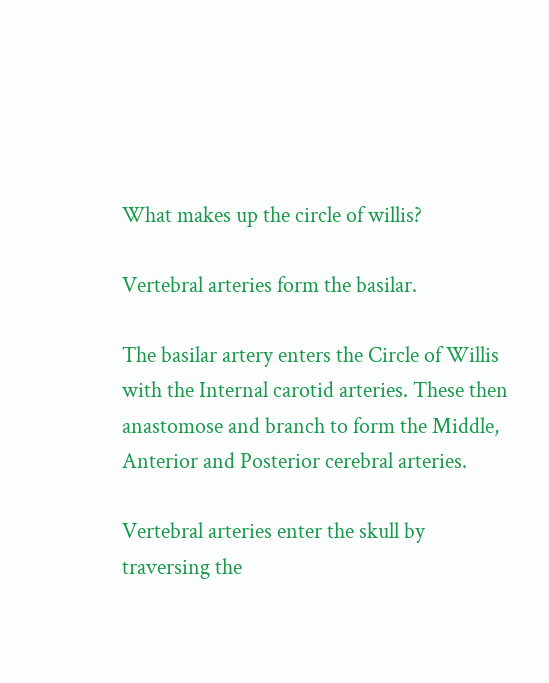What makes up the circle of willis?

Vertebral arteries form the basilar.

The basilar artery enters the Circle of Willis with the Internal carotid arteries. These then anastomose and branch to form the Middle, Anterior and Posterior cerebral arteries.

Vertebral arteries enter the skull by traversing the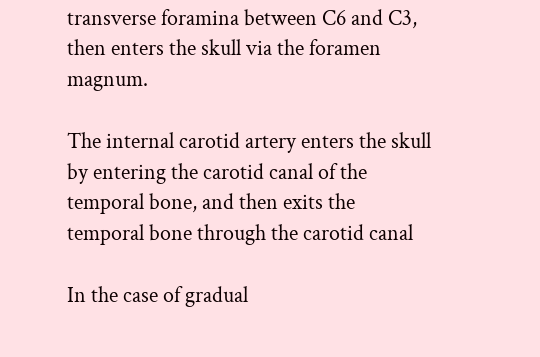transverse foramina between C6 and C3, then enters the skull via the foramen magnum.

The internal carotid artery enters the skull by entering the carotid canal of the temporal bone, and then exits the temporal bone through the carotid canal

In the case of gradual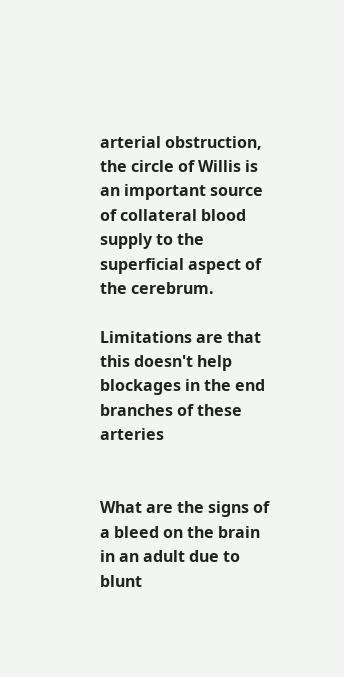arterial obstruction, the circle of Willis is an important source of collateral blood supply to the superficial aspect of the cerebrum.

Limitations are that this doesn't help blockages in the end branches of these arteries


What are the signs of a bleed on the brain in an adult due to blunt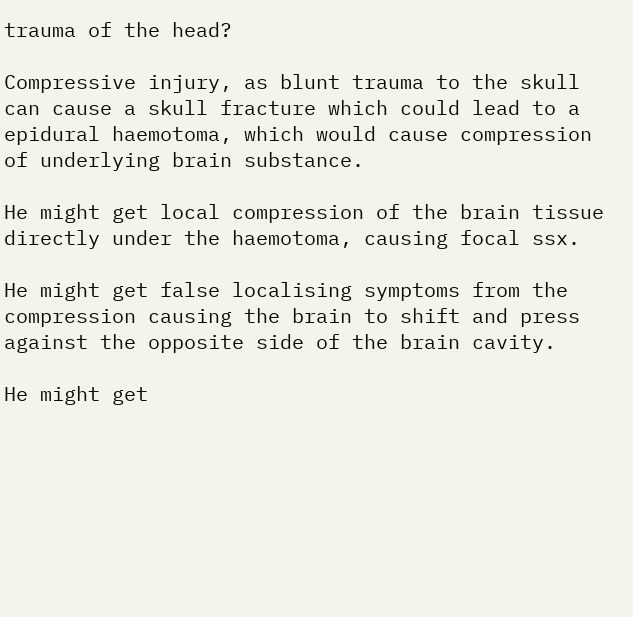trauma of the head?

Compressive injury, as blunt trauma to the skull can cause a skull fracture which could lead to a epidural haemotoma, which would cause compression of underlying brain substance.

He might get local compression of the brain tissue directly under the haemotoma, causing focal ssx.

He might get false localising symptoms from the compression causing the brain to shift and press against the opposite side of the brain cavity.

He might get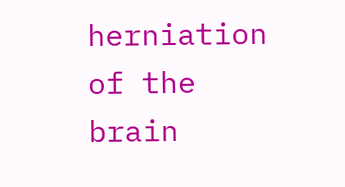herniation of the brain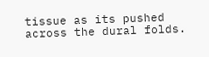tissue as its pushed across the dural folds.